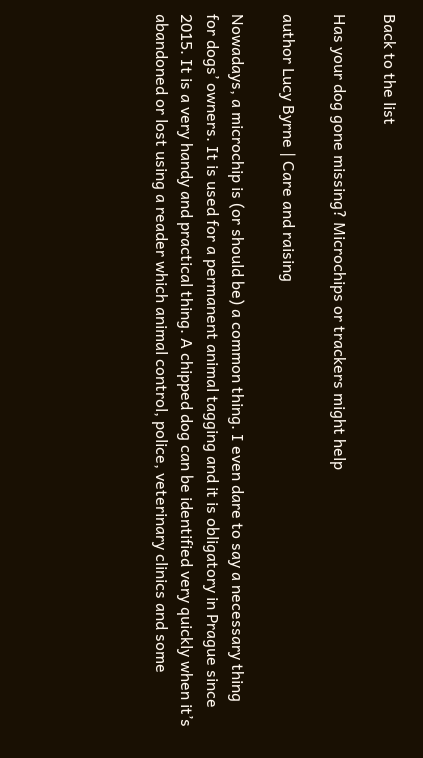Back to the list

Has your dog gone missing? Microchips or trackers might help

author Lucy Byrne | Care and raising

Nowadays, a microchip is (or should be) a common thing. I even dare to say a necessary thing for dogs’ owners. It is used for a permanent animal tagging and it is obligatory in Prague since 2015. It is a very handy and practical thing. A chipped dog can be identified very quickly when it’s abandoned or lost using a reader which animal control, police, veterinary clinics and some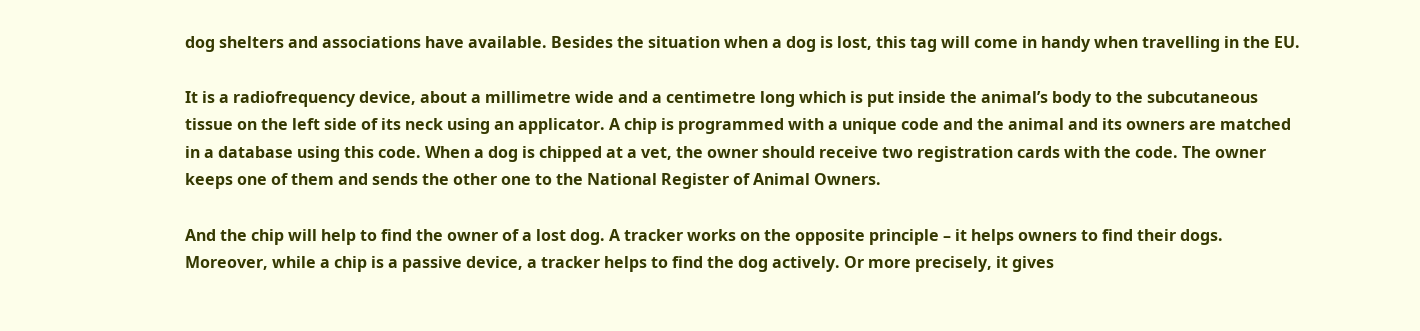dog shelters and associations have available. Besides the situation when a dog is lost, this tag will come in handy when travelling in the EU.

It is a radiofrequency device, about a millimetre wide and a centimetre long which is put inside the animal’s body to the subcutaneous tissue on the left side of its neck using an applicator. A chip is programmed with a unique code and the animal and its owners are matched in a database using this code. When a dog is chipped at a vet, the owner should receive two registration cards with the code. The owner keeps one of them and sends the other one to the National Register of Animal Owners.

And the chip will help to find the owner of a lost dog. A tracker works on the opposite principle – it helps owners to find their dogs. Moreover, while a chip is a passive device, a tracker helps to find the dog actively. Or more precisely, it gives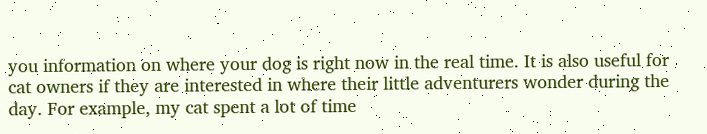you information on where your dog is right now in the real time. It is also useful for cat owners if they are interested in where their little adventurers wonder during the day. For example, my cat spent a lot of time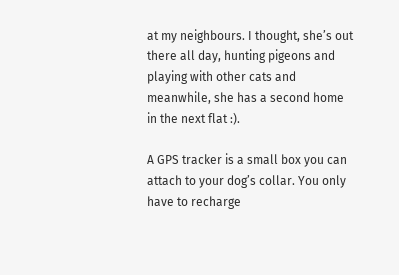at my neighbours. I thought, she’s out there all day, hunting pigeons and playing with other cats and meanwhile, she has a second home in the next flat :).

A GPS tracker is a small box you can attach to your dog’s collar. You only have to recharge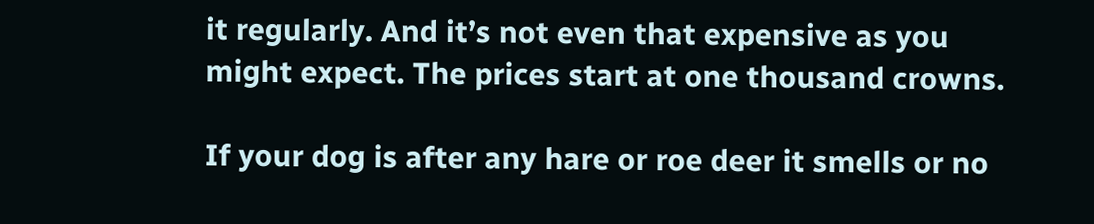it regularly. And it’s not even that expensive as you might expect. The prices start at one thousand crowns.

If your dog is after any hare or roe deer it smells or no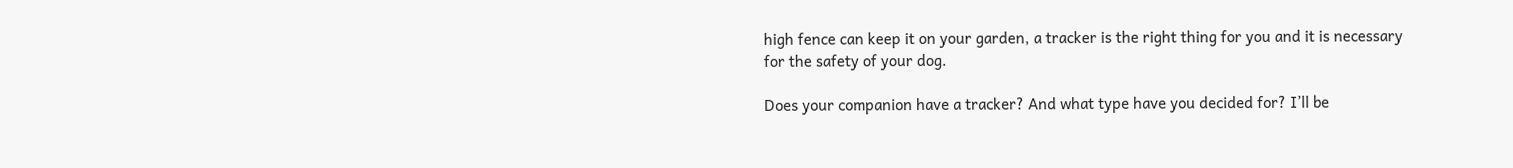high fence can keep it on your garden, a tracker is the right thing for you and it is necessary for the safety of your dog.

Does your companion have a tracker? And what type have you decided for? I’ll be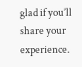glad if you’ll share your experience.